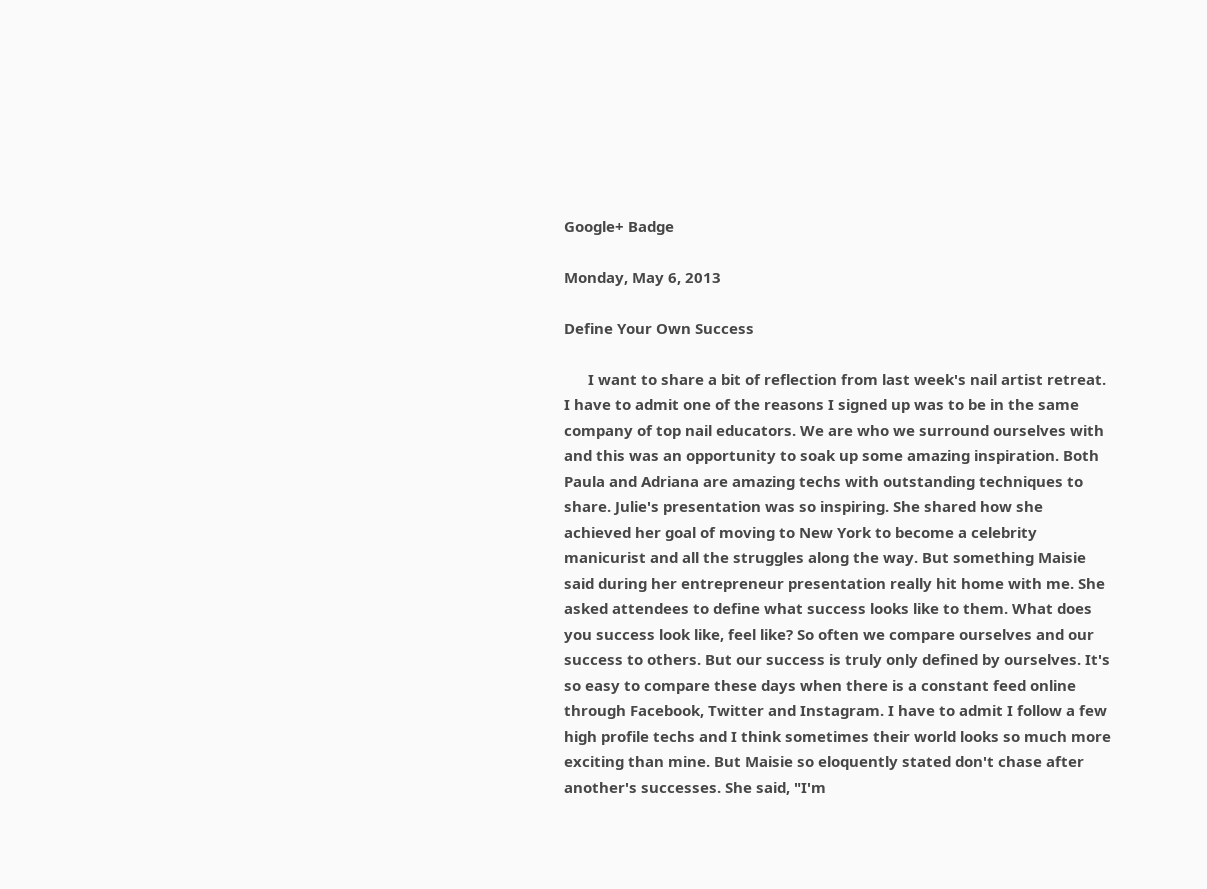Google+ Badge

Monday, May 6, 2013

Define Your Own Success

      I want to share a bit of reflection from last week's nail artist retreat. I have to admit one of the reasons I signed up was to be in the same company of top nail educators. We are who we surround ourselves with and this was an opportunity to soak up some amazing inspiration. Both Paula and Adriana are amazing techs with outstanding techniques to share. Julie's presentation was so inspiring. She shared how she achieved her goal of moving to New York to become a celebrity manicurist and all the struggles along the way. But something Maisie said during her entrepreneur presentation really hit home with me. She asked attendees to define what success looks like to them. What does you success look like, feel like? So often we compare ourselves and our success to others. But our success is truly only defined by ourselves. It's so easy to compare these days when there is a constant feed online through Facebook, Twitter and Instagram. I have to admit I follow a few high profile techs and I think sometimes their world looks so much more exciting than mine. But Maisie so eloquently stated don't chase after another's successes. She said, "I'm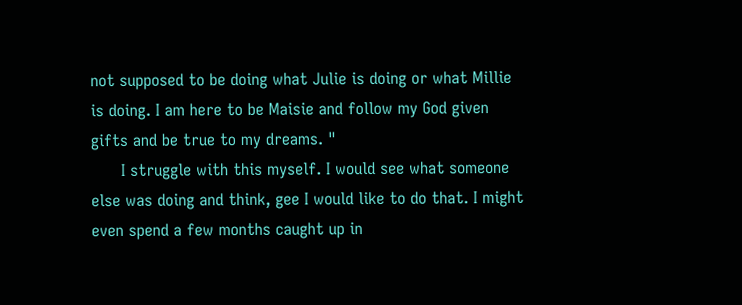not supposed to be doing what Julie is doing or what Millie is doing. I am here to be Maisie and follow my God given gifts and be true to my dreams. "
      I struggle with this myself. I would see what someone else was doing and think, gee I would like to do that. I might even spend a few months caught up in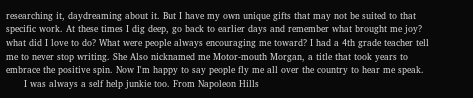researching it, daydreaming about it. But I have my own unique gifts that may not be suited to that specific work. At these times I dig deep, go back to earlier days and remember what brought me joy? what did I love to do? What were people always encouraging me toward? I had a 4th grade teacher tell me to never stop writing. She Also nicknamed me Motor-mouth Morgan, a title that took years to embrace the positive spin. Now I'm happy to say people fly me all over the country to hear me speak.
      I was always a self help junkie too. From Napoleon Hills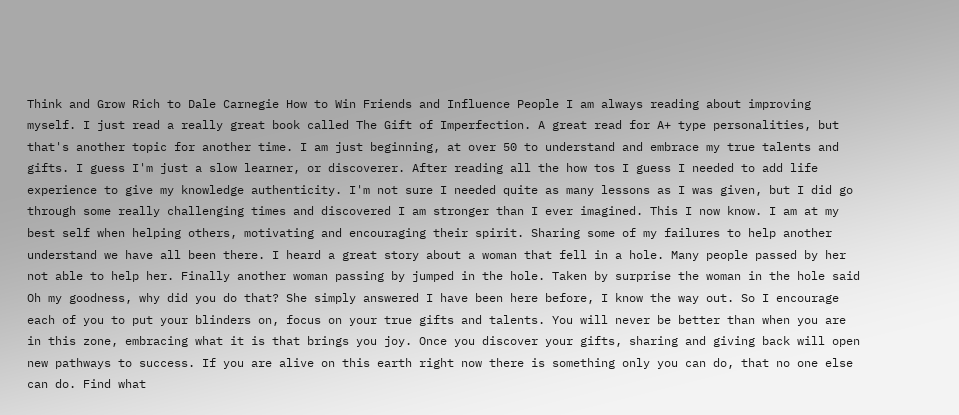Think and Grow Rich to Dale Carnegie How to Win Friends and Influence People I am always reading about improving myself. I just read a really great book called The Gift of Imperfection. A great read for A+ type personalities, but that's another topic for another time. I am just beginning, at over 50 to understand and embrace my true talents and gifts. I guess I'm just a slow learner, or discoverer. After reading all the how tos I guess I needed to add life experience to give my knowledge authenticity. I'm not sure I needed quite as many lessons as I was given, but I did go through some really challenging times and discovered I am stronger than I ever imagined. This I now know. I am at my best self when helping others, motivating and encouraging their spirit. Sharing some of my failures to help another understand we have all been there. I heard a great story about a woman that fell in a hole. Many people passed by her not able to help her. Finally another woman passing by jumped in the hole. Taken by surprise the woman in the hole said Oh my goodness, why did you do that? She simply answered I have been here before, I know the way out. So I encourage each of you to put your blinders on, focus on your true gifts and talents. You will never be better than when you are in this zone, embracing what it is that brings you joy. Once you discover your gifts, sharing and giving back will open new pathways to success. If you are alive on this earth right now there is something only you can do, that no one else can do. Find what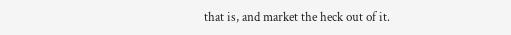that is, and market the heck out of it.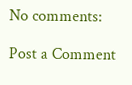No comments:

Post a Comment